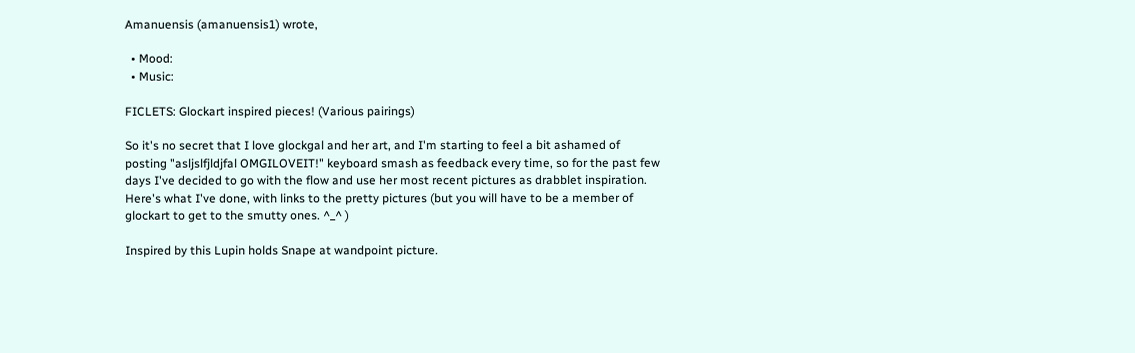Amanuensis (amanuensis1) wrote,

  • Mood:
  • Music:

FICLETS: Glockart inspired pieces! (Various pairings)

So it's no secret that I love glockgal and her art, and I'm starting to feel a bit ashamed of posting "asljslfjldjfal OMGILOVEIT!" keyboard smash as feedback every time, so for the past few days I've decided to go with the flow and use her most recent pictures as drabblet inspiration. Here's what I've done, with links to the pretty pictures (but you will have to be a member of glockart to get to the smutty ones. ^_^ )

Inspired by this Lupin holds Snape at wandpoint picture.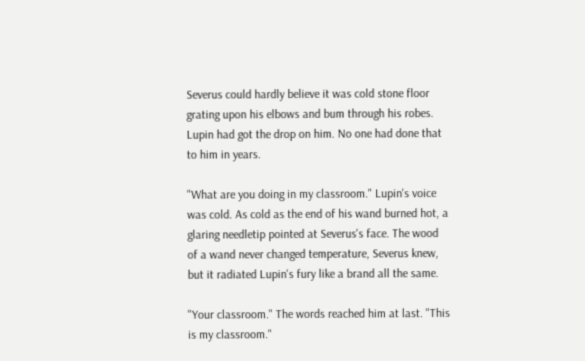Severus could hardly believe it was cold stone floor grating upon his elbows and bum through his robes. Lupin had got the drop on him. No one had done that to him in years.

"What are you doing in my classroom." Lupin's voice was cold. As cold as the end of his wand burned hot, a glaring needletip pointed at Severus's face. The wood of a wand never changed temperature, Severus knew, but it radiated Lupin's fury like a brand all the same.

"Your classroom." The words reached him at last. "This is my classroom."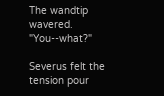The wandtip wavered. "You--what?"

Severus felt the tension pour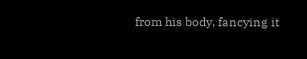from his body, fancying it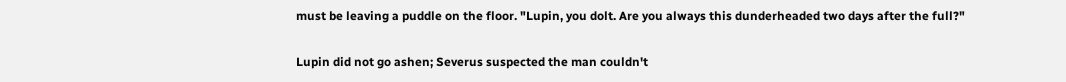must be leaving a puddle on the floor. "Lupin, you dolt. Are you always this dunderheaded two days after the full?"

Lupin did not go ashen; Severus suspected the man couldn't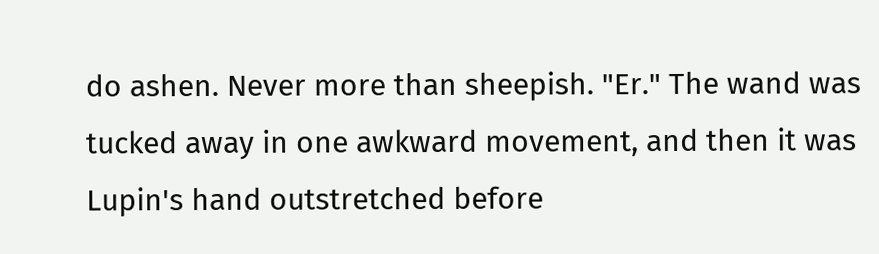do ashen. Never more than sheepish. "Er." The wand was tucked away in one awkward movement, and then it was Lupin's hand outstretched before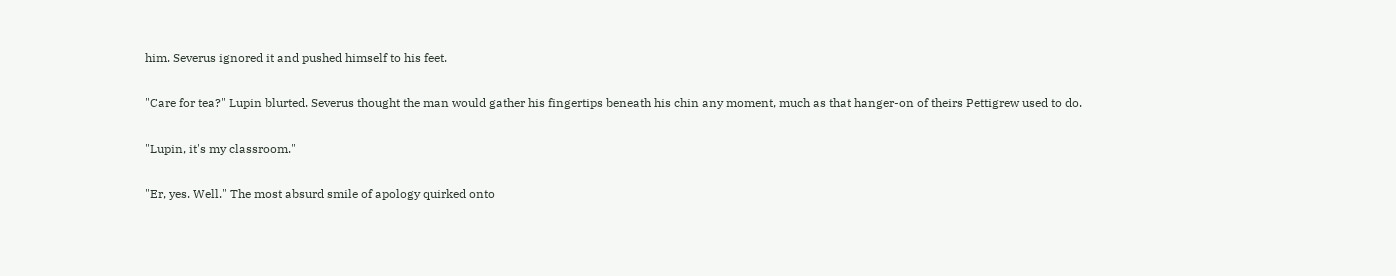him. Severus ignored it and pushed himself to his feet.

"Care for tea?" Lupin blurted. Severus thought the man would gather his fingertips beneath his chin any moment, much as that hanger-on of theirs Pettigrew used to do.

"Lupin, it's my classroom."

"Er, yes. Well." The most absurd smile of apology quirked onto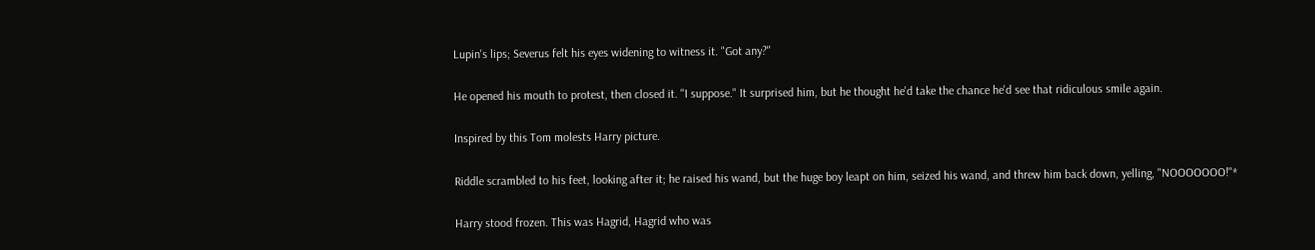Lupin's lips; Severus felt his eyes widening to witness it. "Got any?"

He opened his mouth to protest, then closed it. "I suppose." It surprised him, but he thought he'd take the chance he'd see that ridiculous smile again.

Inspired by this Tom molests Harry picture.

Riddle scrambled to his feet, looking after it; he raised his wand, but the huge boy leapt on him, seized his wand, and threw him back down, yelling, "NOOOOOOO!"*

Harry stood frozen. This was Hagrid, Hagrid who was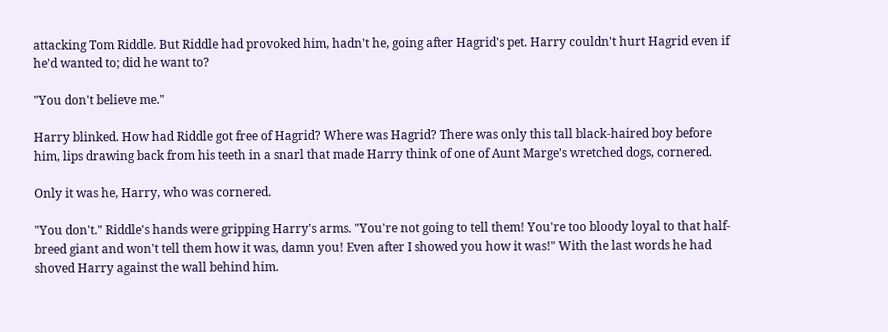attacking Tom Riddle. But Riddle had provoked him, hadn't he, going after Hagrid's pet. Harry couldn't hurt Hagrid even if he'd wanted to; did he want to?

"You don't believe me."

Harry blinked. How had Riddle got free of Hagrid? Where was Hagrid? There was only this tall black-haired boy before him, lips drawing back from his teeth in a snarl that made Harry think of one of Aunt Marge's wretched dogs, cornered.

Only it was he, Harry, who was cornered.

"You don't." Riddle's hands were gripping Harry's arms. "You're not going to tell them! You're too bloody loyal to that half-breed giant and won't tell them how it was, damn you! Even after I showed you how it was!" With the last words he had shoved Harry against the wall behind him.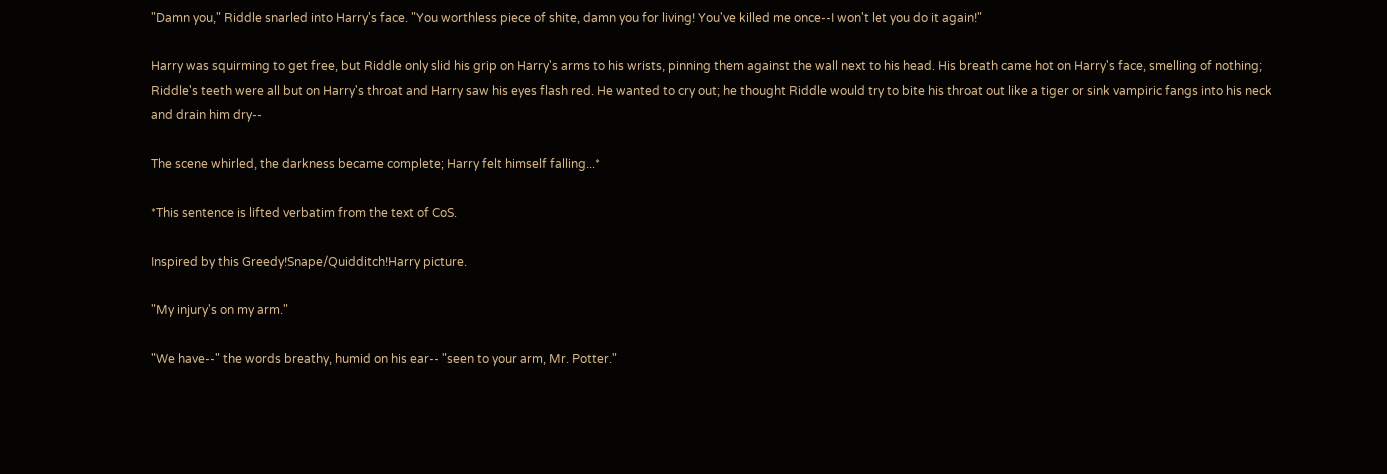"Damn you," Riddle snarled into Harry's face. "You worthless piece of shite, damn you for living! You've killed me once--I won't let you do it again!"

Harry was squirming to get free, but Riddle only slid his grip on Harry's arms to his wrists, pinning them against the wall next to his head. His breath came hot on Harry's face, smelling of nothing; Riddle's teeth were all but on Harry's throat and Harry saw his eyes flash red. He wanted to cry out; he thought Riddle would try to bite his throat out like a tiger or sink vampiric fangs into his neck and drain him dry--

The scene whirled, the darkness became complete; Harry felt himself falling...*

*This sentence is lifted verbatim from the text of CoS.

Inspired by this Greedy!Snape/Quidditch!Harry picture.

"My injury's on my arm."

"We have--" the words breathy, humid on his ear-- "seen to your arm, Mr. Potter."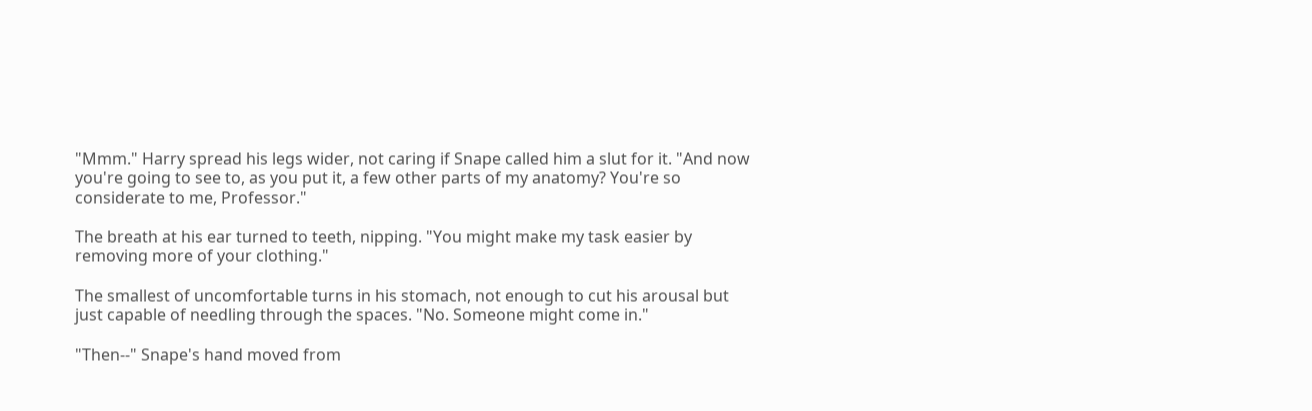"Mmm." Harry spread his legs wider, not caring if Snape called him a slut for it. "And now you're going to see to, as you put it, a few other parts of my anatomy? You're so considerate to me, Professor."

The breath at his ear turned to teeth, nipping. "You might make my task easier by removing more of your clothing."

The smallest of uncomfortable turns in his stomach, not enough to cut his arousal but just capable of needling through the spaces. "No. Someone might come in."

"Then--" Snape's hand moved from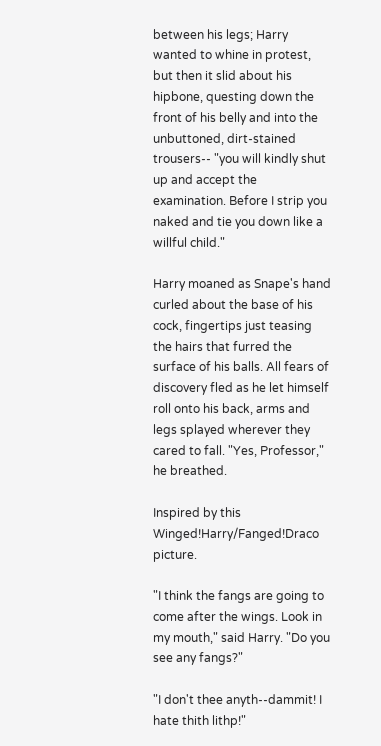between his legs; Harry wanted to whine in protest, but then it slid about his hipbone, questing down the front of his belly and into the unbuttoned, dirt-stained trousers-- "you will kindly shut up and accept the examination. Before I strip you naked and tie you down like a willful child."

Harry moaned as Snape's hand curled about the base of his cock, fingertips just teasing the hairs that furred the surface of his balls. All fears of discovery fled as he let himself roll onto his back, arms and legs splayed wherever they cared to fall. "Yes, Professor," he breathed.

Inspired by this Winged!Harry/Fanged!Draco picture.

"I think the fangs are going to come after the wings. Look in my mouth," said Harry. "Do you see any fangs?"

"I don't thee anyth--dammit! I hate thith lithp!"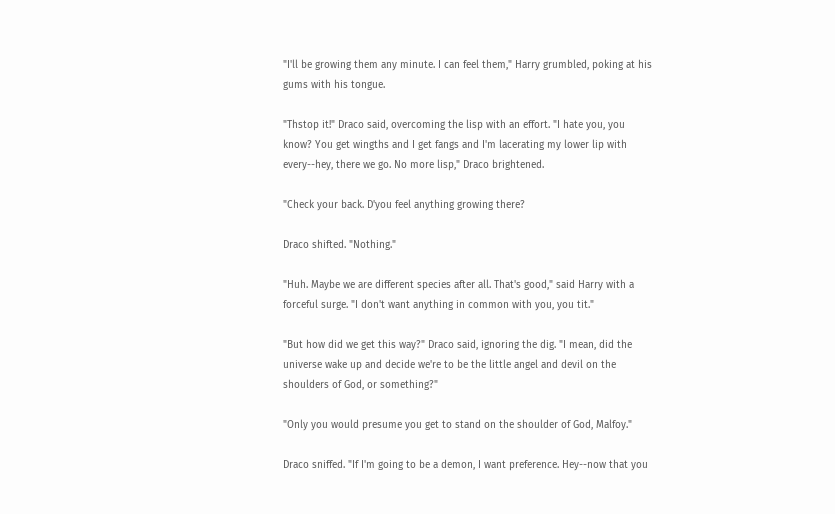"I'll be growing them any minute. I can feel them," Harry grumbled, poking at his gums with his tongue.

"Thstop it!" Draco said, overcoming the lisp with an effort. "I hate you, you know? You get wingths and I get fangs and I'm lacerating my lower lip with every--hey, there we go. No more lisp," Draco brightened.

"Check your back. D'you feel anything growing there?

Draco shifted. "Nothing."

"Huh. Maybe we are different species after all. That's good," said Harry with a forceful surge. "I don't want anything in common with you, you tit."

"But how did we get this way?" Draco said, ignoring the dig. "I mean, did the universe wake up and decide we're to be the little angel and devil on the shoulders of God, or something?"

"Only you would presume you get to stand on the shoulder of God, Malfoy."

Draco sniffed. "If I'm going to be a demon, I want preference. Hey--now that you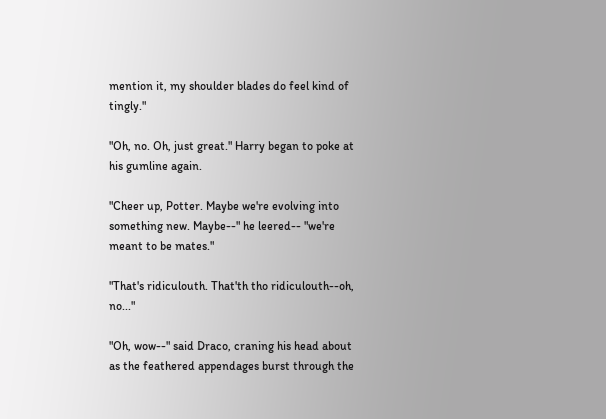mention it, my shoulder blades do feel kind of tingly."

"Oh, no. Oh, just great." Harry began to poke at his gumline again.

"Cheer up, Potter. Maybe we're evolving into something new. Maybe--" he leered-- "we're meant to be mates."

"That's ridiculouth. That'th tho ridiculouth--oh, no..."

"Oh, wow--" said Draco, craning his head about as the feathered appendages burst through the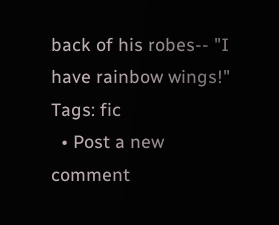back of his robes-- "I have rainbow wings!"
Tags: fic
  • Post a new comment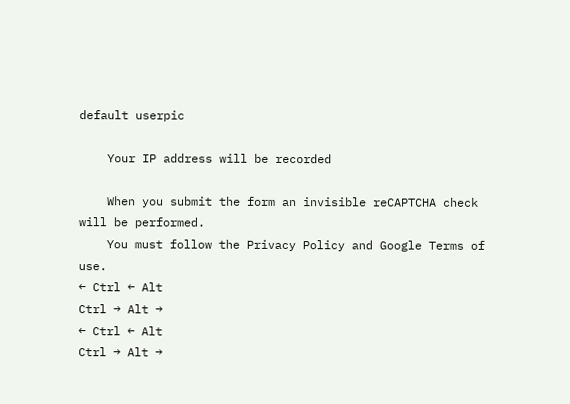default userpic

    Your IP address will be recorded

    When you submit the form an invisible reCAPTCHA check will be performed.
    You must follow the Privacy Policy and Google Terms of use.
← Ctrl ← Alt
Ctrl → Alt →
← Ctrl ← Alt
Ctrl → Alt →